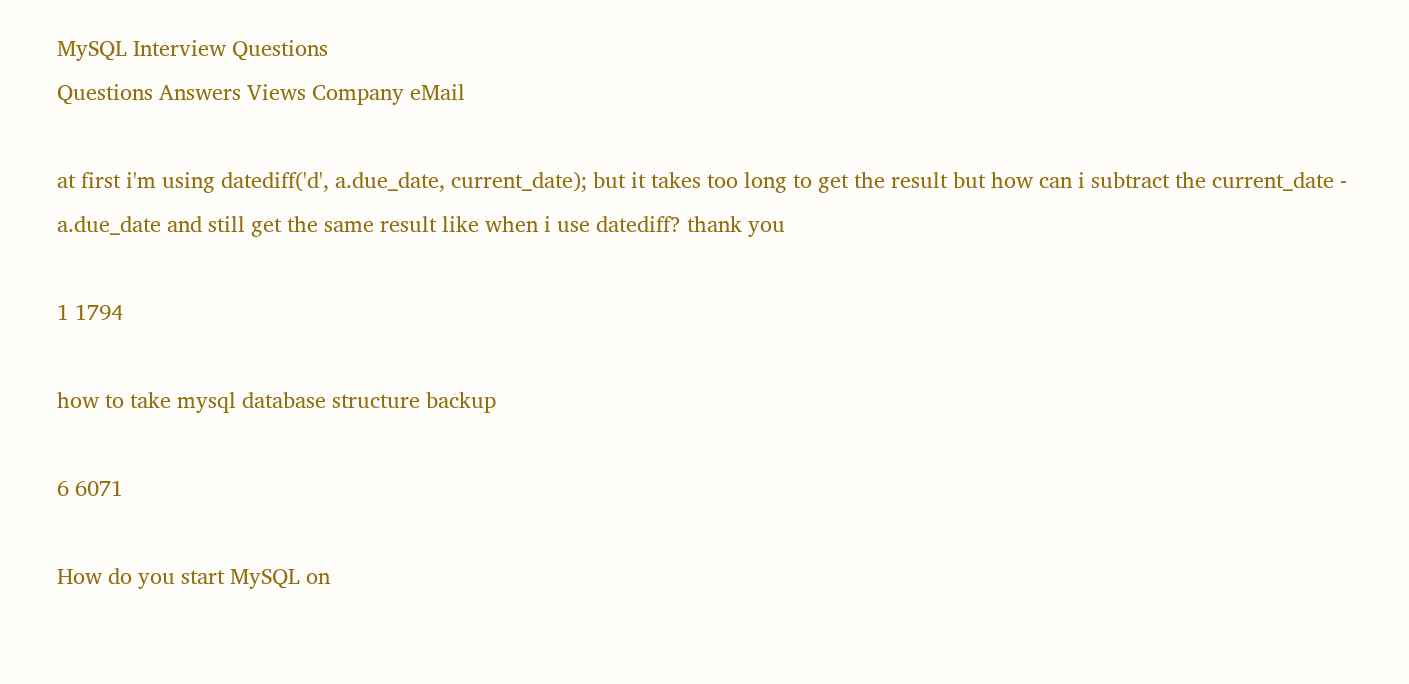MySQL Interview Questions
Questions Answers Views Company eMail

at first i'm using datediff('d', a.due_date, current_date); but it takes too long to get the result but how can i subtract the current_date - a.due_date and still get the same result like when i use datediff? thank you

1 1794

how to take mysql database structure backup

6 6071

How do you start MySQL on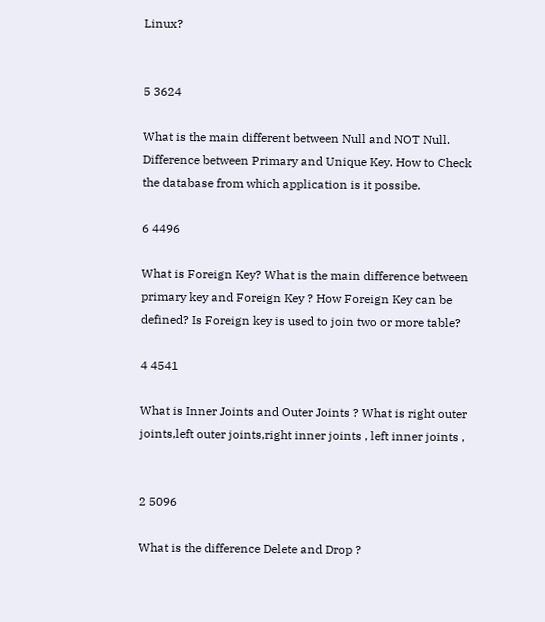Linux?


5 3624

What is the main different between Null and NOT Null. Difference between Primary and Unique Key. How to Check the database from which application is it possibe.

6 4496

What is Foreign Key? What is the main difference between primary key and Foreign Key ? How Foreign Key can be defined? Is Foreign key is used to join two or more table?

4 4541

What is Inner Joints and Outer Joints ? What is right outer joints,left outer joints,right inner joints , left inner joints ,


2 5096

What is the difference Delete and Drop ?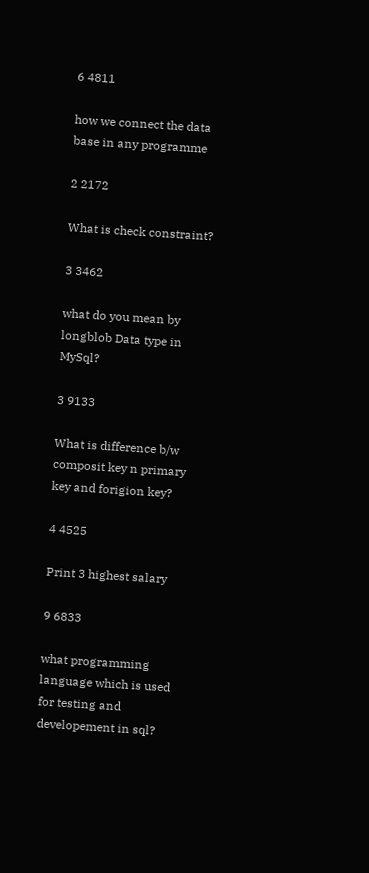6 4811

how we connect the data base in any programme

2 2172

What is check constraint?

3 3462

what do you mean by longblob Data type in MySql?

3 9133

What is difference b/w composit key n primary key and forigion key?

4 4525

Print 3 highest salary

9 6833

what programming language which is used for testing and developement in sql?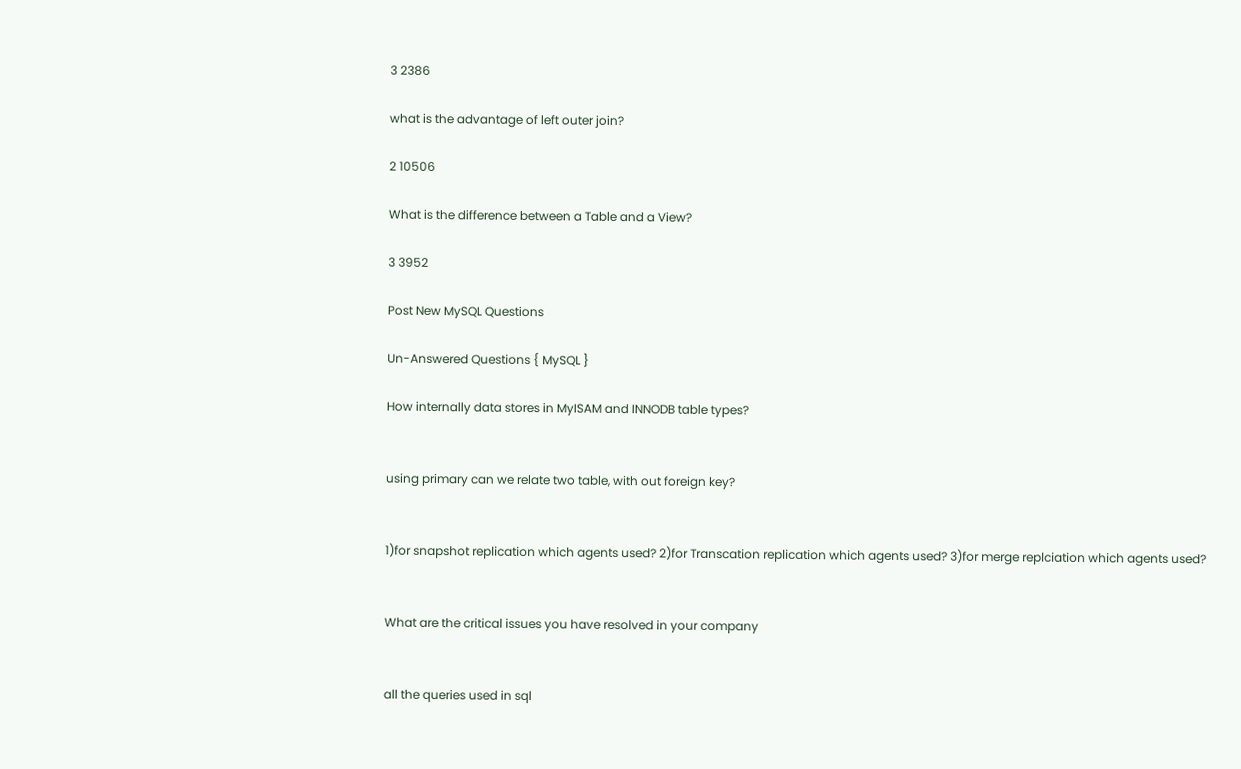3 2386

what is the advantage of left outer join?

2 10506

What is the difference between a Table and a View?

3 3952

Post New MySQL Questions

Un-Answered Questions { MySQL }

How internally data stores in MyISAM and INNODB table types?


using primary can we relate two table, with out foreign key?


1)for snapshot replication which agents used? 2)for Transcation replication which agents used? 3)for merge replciation which agents used?


What are the critical issues you have resolved in your company


all the queries used in sql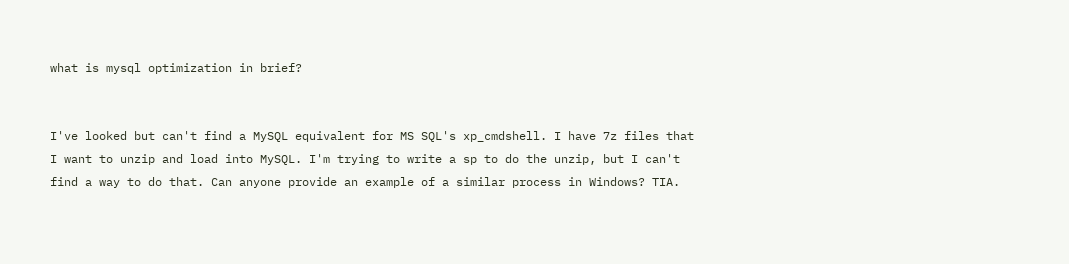what is mysql optimization in brief?


I've looked but can't find a MySQL equivalent for MS SQL's xp_cmdshell. I have 7z files that I want to unzip and load into MySQL. I'm trying to write a sp to do the unzip, but I can't find a way to do that. Can anyone provide an example of a similar process in Windows? TIA.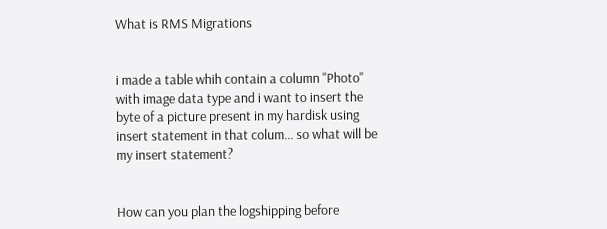What is RMS Migrations


i made a table whih contain a column "Photo" with image data type and i want to insert the byte of a picture present in my hardisk using insert statement in that colum... so what will be my insert statement?


How can you plan the logshipping before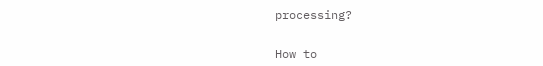processing?


How to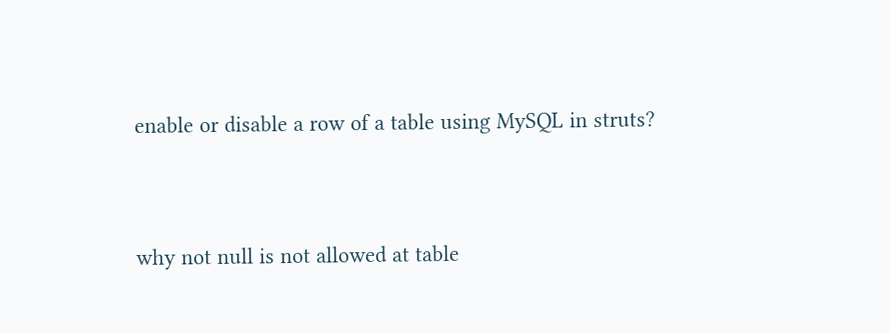enable or disable a row of a table using MySQL in struts?


why not null is not allowed at table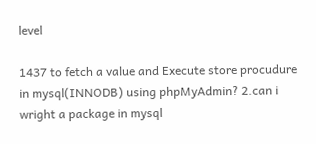level

1437 to fetch a value and Execute store procudure in mysql(INNODB) using phpMyAdmin? 2.can i wright a package in mysql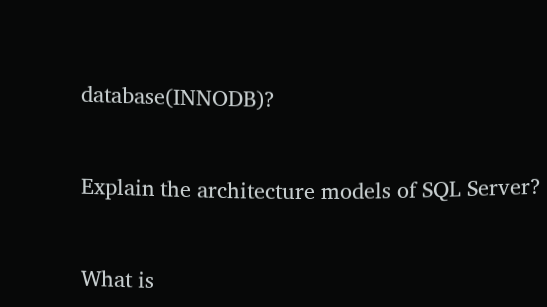database(INNODB)?


Explain the architecture models of SQL Server?


What is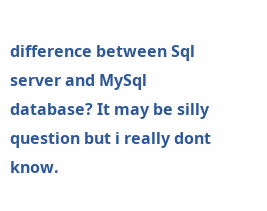difference between Sql server and MySql database? It may be silly question but i really dont know.